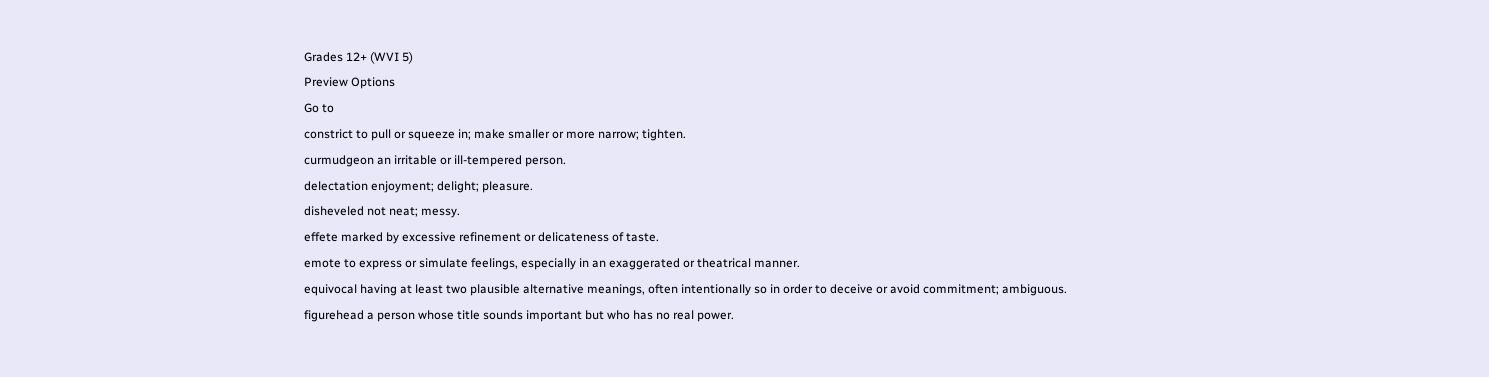Grades 12+ (WVI 5)
Preview Options
Go to
constrict to pull or squeeze in; make smaller or more narrow; tighten.
curmudgeon an irritable or ill-tempered person.
delectation enjoyment; delight; pleasure.
disheveled not neat; messy.
effete marked by excessive refinement or delicateness of taste.
emote to express or simulate feelings, especially in an exaggerated or theatrical manner.
equivocal having at least two plausible alternative meanings, often intentionally so in order to deceive or avoid commitment; ambiguous.
figurehead a person whose title sounds important but who has no real power.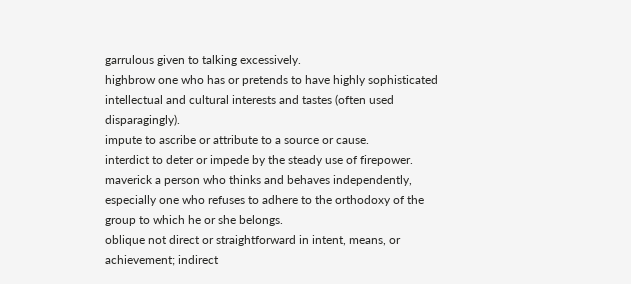garrulous given to talking excessively.
highbrow one who has or pretends to have highly sophisticated intellectual and cultural interests and tastes (often used disparagingly).
impute to ascribe or attribute to a source or cause.
interdict to deter or impede by the steady use of firepower.
maverick a person who thinks and behaves independently, especially one who refuses to adhere to the orthodoxy of the group to which he or she belongs.
oblique not direct or straightforward in intent, means, or achievement; indirect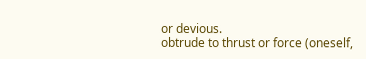or devious.
obtrude to thrust or force (oneself,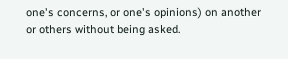one's concerns, or one's opinions) on another or others without being asked.